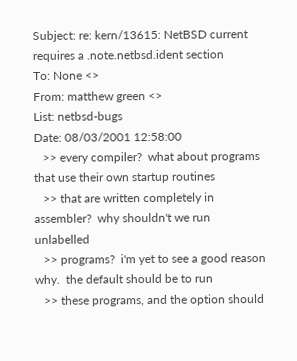Subject: re: kern/13615: NetBSD current requires a .note.netbsd.ident section
To: None <>
From: matthew green <>
List: netbsd-bugs
Date: 08/03/2001 12:58:00
   >> every compiler?  what about programs that use their own startup routines
   >> that are written completely in assembler?  why shouldn't we run unlabelled
   >> programs?  i'm yet to see a good reason why.  the default should be to run
   >> these programs, and the option should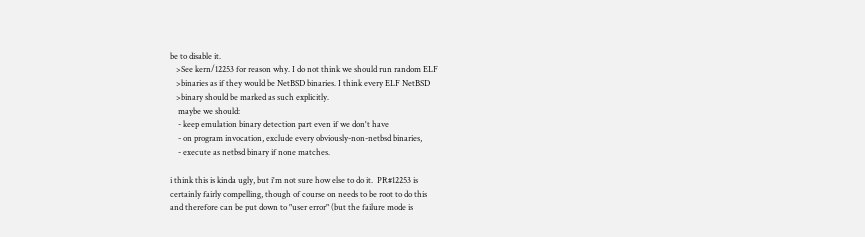be to disable it.
   >See kern/12253 for reason why. I do not think we should run random ELF
   >binaries as if they would be NetBSD binaries. I think every ELF NetBSD
   >binary should be marked as such explicitly.
    maybe we should:
    - keep emulation binary detection part even if we don't have
    - on program invocation, exclude every obviously-non-netbsd binaries,
    - execute as netbsd binary if none matches.

i think this is kinda ugly, but i'm not sure how else to do it.  PR#12253 is
certainly fairly compelling, though of course on needs to be root to do this
and therefore can be put down to "user error" (but the failure mode is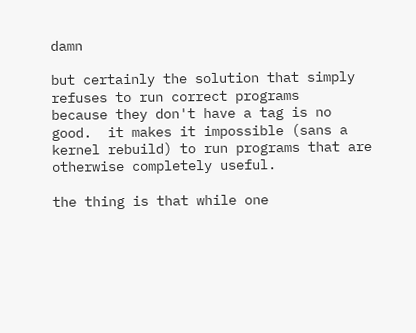damn

but certainly the solution that simply refuses to run correct programs
because they don't have a tag is no good.  it makes it impossible (sans a
kernel rebuild) to run programs that are otherwise completely useful.

the thing is that while one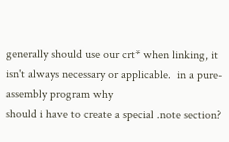generally should use our crt* when linking, it
isn't always necessary or applicable.  in a pure-assembly program why
should i have to create a special .note section?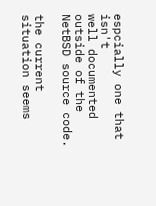espcially one that isn't
well documented outside of the NetBSD source code.

the current situation seems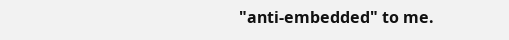"anti-embedded" to me.